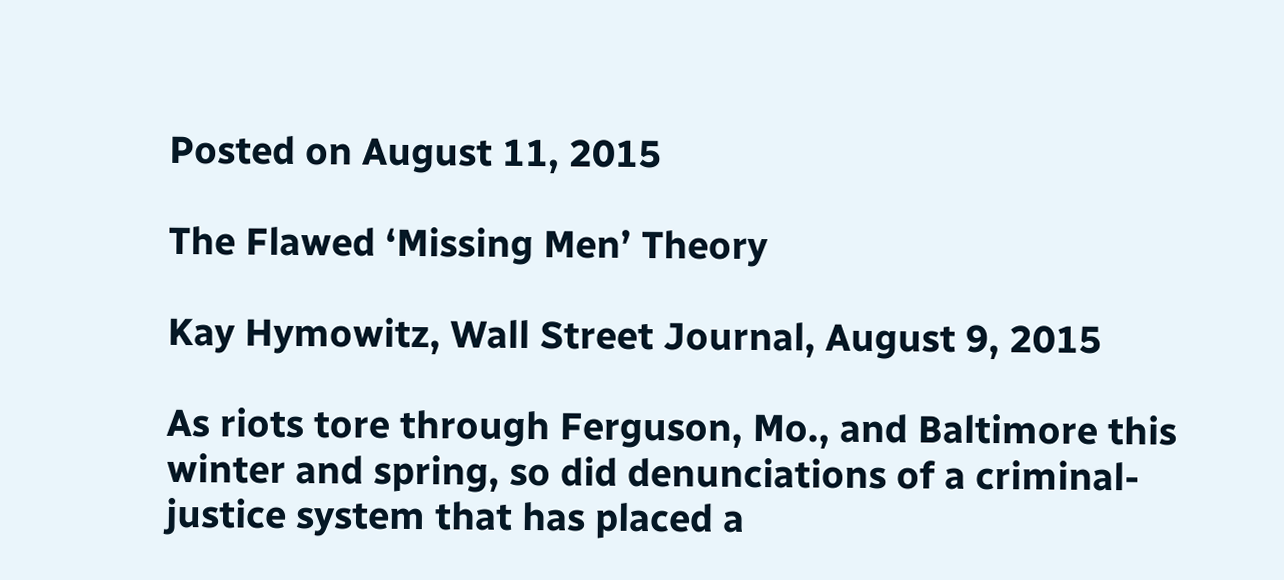Posted on August 11, 2015

The Flawed ‘Missing Men’ Theory

Kay Hymowitz, Wall Street Journal, August 9, 2015

As riots tore through Ferguson, Mo., and Baltimore this winter and spring, so did denunciations of a criminal-justice system that has placed a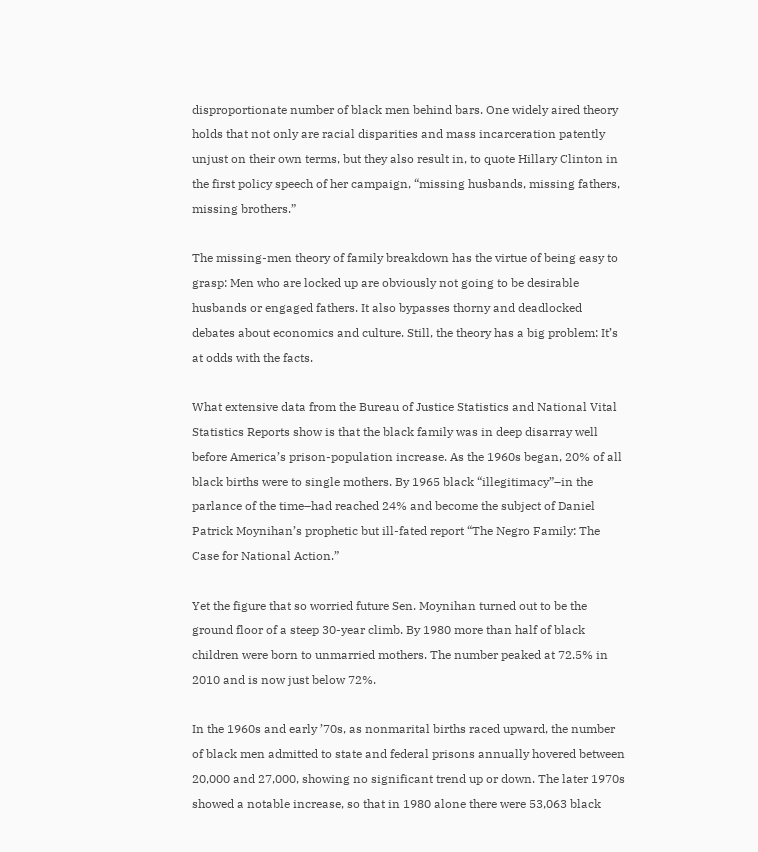disproportionate number of black men behind bars. One widely aired theory holds that not only are racial disparities and mass incarceration patently unjust on their own terms, but they also result in, to quote Hillary Clinton in the first policy speech of her campaign, “missing husbands, missing fathers, missing brothers.”

The missing-men theory of family breakdown has the virtue of being easy to grasp: Men who are locked up are obviously not going to be desirable husbands or engaged fathers. It also bypasses thorny and deadlocked debates about economics and culture. Still, the theory has a big problem: It’s at odds with the facts.

What extensive data from the Bureau of Justice Statistics and National Vital Statistics Reports show is that the black family was in deep disarray well before America’s prison-population increase. As the 1960s began, 20% of all black births were to single mothers. By 1965 black “illegitimacy”–in the parlance of the time–had reached 24% and become the subject of Daniel Patrick Moynihan’s prophetic but ill-fated report “The Negro Family: The Case for National Action.”

Yet the figure that so worried future Sen. Moynihan turned out to be the ground floor of a steep 30-year climb. By 1980 more than half of black children were born to unmarried mothers. The number peaked at 72.5% in 2010 and is now just below 72%.

In the 1960s and early ’70s, as nonmarital births raced upward, the number of black men admitted to state and federal prisons annually hovered between 20,000 and 27,000, showing no significant trend up or down. The later 1970s showed a notable increase, so that in 1980 alone there were 53,063 black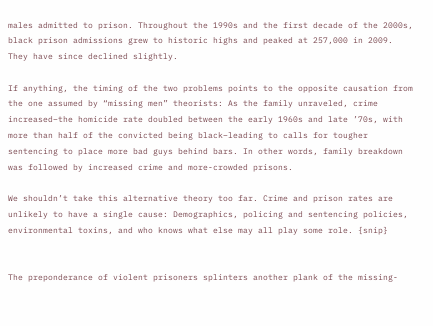males admitted to prison. Throughout the 1990s and the first decade of the 2000s, black prison admissions grew to historic highs and peaked at 257,000 in 2009. They have since declined slightly.

If anything, the timing of the two problems points to the opposite causation from the one assumed by “missing men” theorists: As the family unraveled, crime increased–the homicide rate doubled between the early 1960s and late ’70s, with more than half of the convicted being black–leading to calls for tougher sentencing to place more bad guys behind bars. In other words, family breakdown was followed by increased crime and more-crowded prisons.

We shouldn’t take this alternative theory too far. Crime and prison rates are unlikely to have a single cause: Demographics, policing and sentencing policies, environmental toxins, and who knows what else may all play some role. {snip}


The preponderance of violent prisoners splinters another plank of the missing-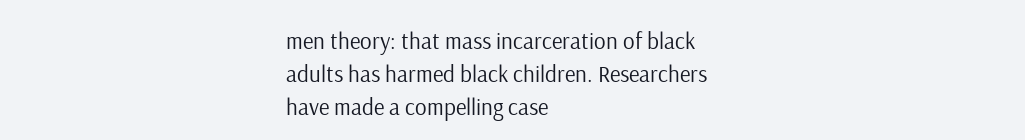men theory: that mass incarceration of black adults has harmed black children. Researchers have made a compelling case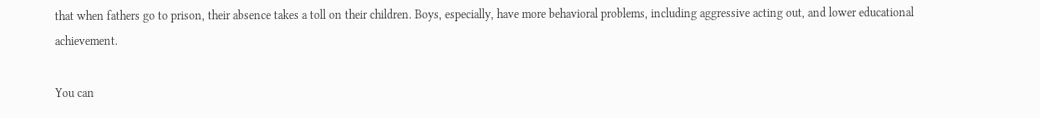that when fathers go to prison, their absence takes a toll on their children. Boys, especially, have more behavioral problems, including aggressive acting out, and lower educational achievement.

You can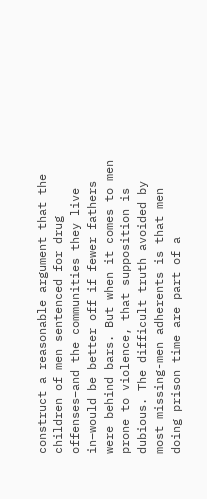construct a reasonable argument that the children of men sentenced for drug offenses–and the communities they live in–would be better off if fewer fathers were behind bars. But when it comes to men prone to violence, that supposition is dubious. The difficult truth avoided by most missing-men adherents is that men doing prison time are part of a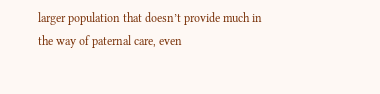larger population that doesn’t provide much in the way of paternal care, even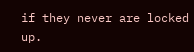if they never are locked up.